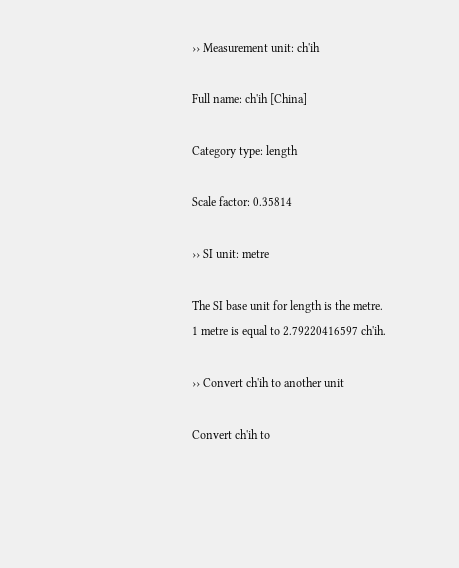›› Measurement unit: ch'ih

Full name: ch'ih [China]

Category type: length

Scale factor: 0.35814

›› SI unit: metre

The SI base unit for length is the metre.
1 metre is equal to 2.79220416597 ch'ih.

›› Convert ch'ih to another unit

Convert ch'ih to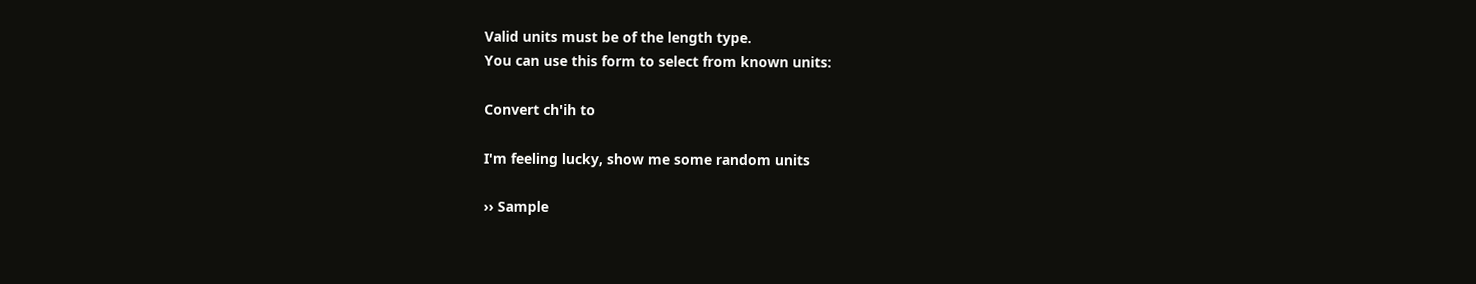Valid units must be of the length type.
You can use this form to select from known units:

Convert ch'ih to

I'm feeling lucky, show me some random units

›› Sample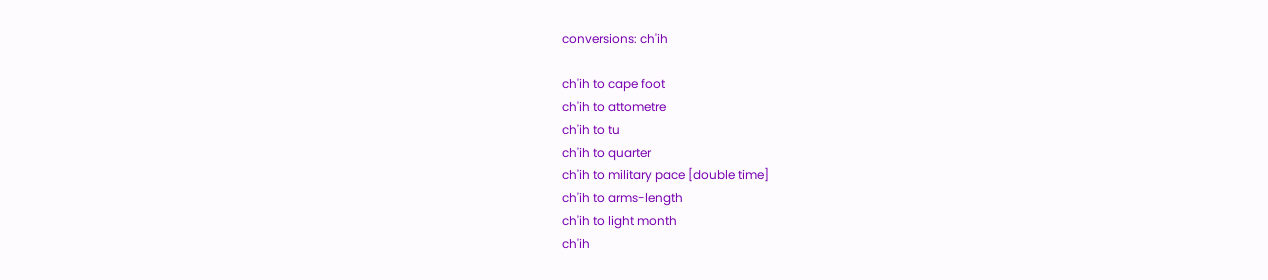conversions: ch'ih

ch'ih to cape foot
ch'ih to attometre
ch'ih to tu
ch'ih to quarter
ch'ih to military pace [double time]
ch'ih to arms-length
ch'ih to light month
ch'ih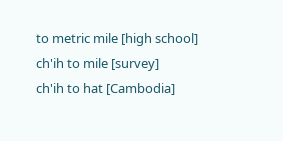to metric mile [high school]
ch'ih to mile [survey]
ch'ih to hat [Cambodia]